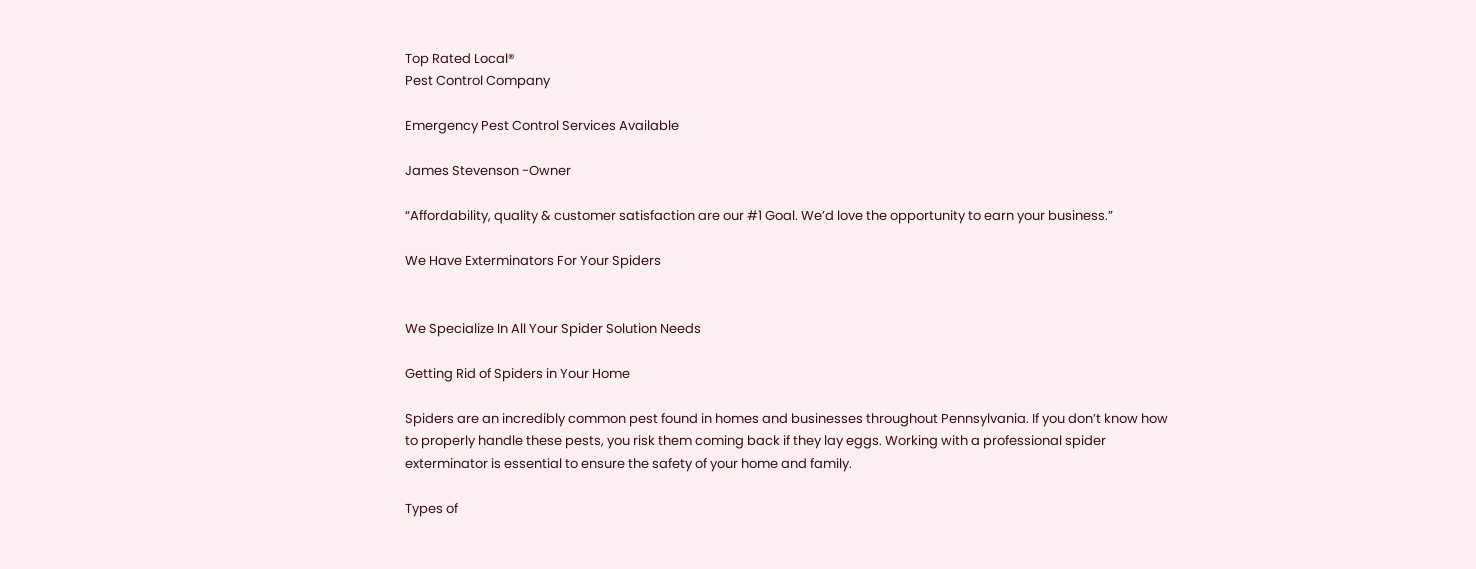Top Rated Local®
Pest Control Company

Emergency Pest Control Services Available

James Stevenson -Owner

“Affordability, quality & customer satisfaction are our #1 Goal. We’d love the opportunity to earn your business.”

We Have Exterminators For Your Spiders


We Specialize In All Your Spider Solution Needs

Getting Rid of Spiders in Your Home

Spiders are an incredibly common pest found in homes and businesses throughout Pennsylvania. If you don’t know how to properly handle these pests, you risk them coming back if they lay eggs. Working with a professional spider exterminator is essential to ensure the safety of your home and family.

Types of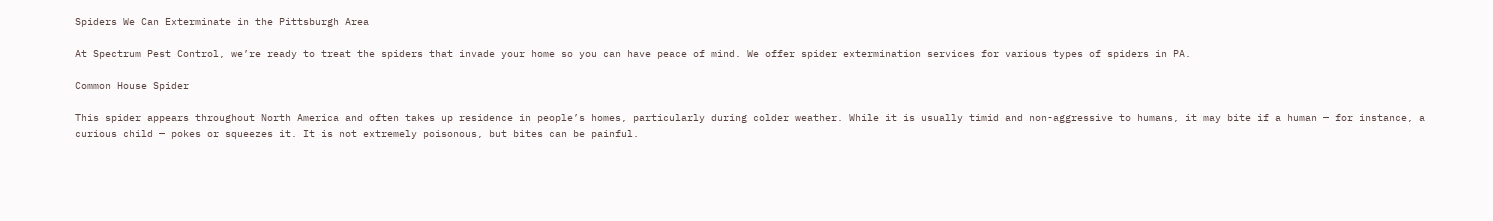Spiders We Can Exterminate in the Pittsburgh Area

At Spectrum Pest Control, we’re ready to treat the spiders that invade your home so you can have peace of mind. We offer spider extermination services for various types of spiders in PA.

Common House Spider

This spider appears throughout North America and often takes up residence in people’s homes, particularly during colder weather. While it is usually timid and non-aggressive to humans, it may bite if a human — for instance, a curious child — pokes or squeezes it. It is not extremely poisonous, but bites can be painful.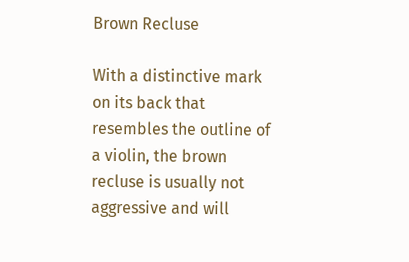Brown Recluse

With a distinctive mark on its back that resembles the outline of a violin, the brown recluse is usually not aggressive and will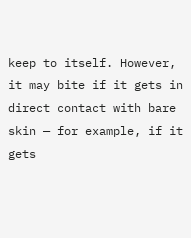keep to itself. However, it may bite if it gets in direct contact with bare skin — for example, if it gets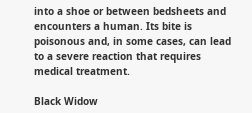into a shoe or between bedsheets and encounters a human. Its bite is poisonous and, in some cases, can lead to a severe reaction that requires medical treatment.

Black Widow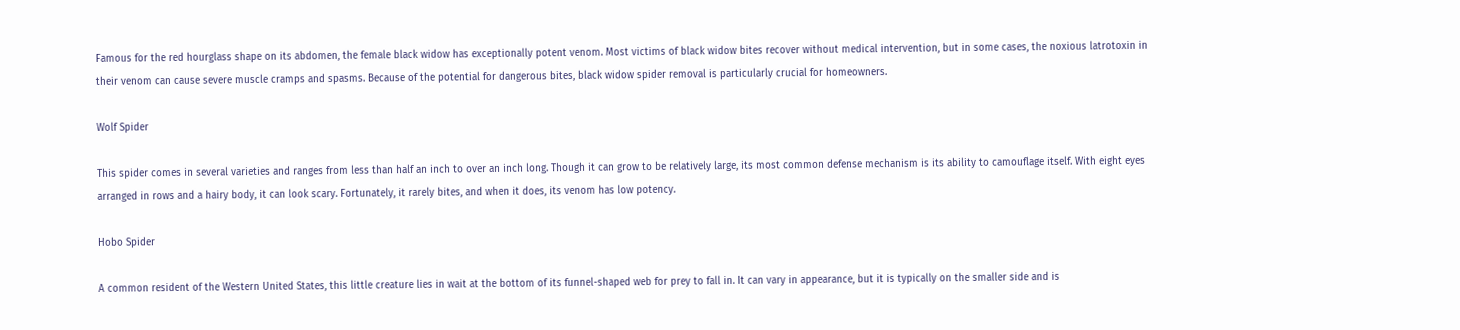Famous for the red hourglass shape on its abdomen, the female black widow has exceptionally potent venom. Most victims of black widow bites recover without medical intervention, but in some cases, the noxious latrotoxin in their venom can cause severe muscle cramps and spasms. Because of the potential for dangerous bites, black widow spider removal is particularly crucial for homeowners.

Wolf Spider

This spider comes in several varieties and ranges from less than half an inch to over an inch long. Though it can grow to be relatively large, its most common defense mechanism is its ability to camouflage itself. With eight eyes arranged in rows and a hairy body, it can look scary. Fortunately, it rarely bites, and when it does, its venom has low potency.

Hobo Spider

A common resident of the Western United States, this little creature lies in wait at the bottom of its funnel-shaped web for prey to fall in. It can vary in appearance, but it is typically on the smaller side and is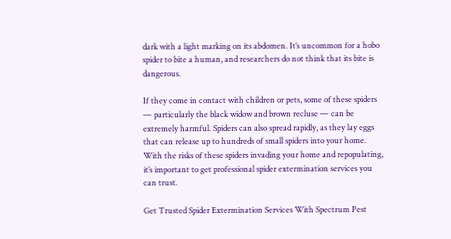dark with a light marking on its abdomen. It’s uncommon for a hobo spider to bite a human, and researchers do not think that its bite is dangerous.

If they come in contact with children or pets, some of these spiders — particularly the black widow and brown recluse — can be extremely harmful. Spiders can also spread rapidly, as they lay eggs that can release up to hundreds of small spiders into your home. With the risks of these spiders invading your home and repopulating, it’s important to get professional spider extermination services you can trust.

Get Trusted Spider Extermination Services With Spectrum Pest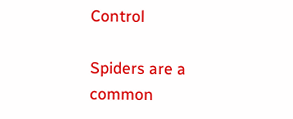Control

Spiders are a common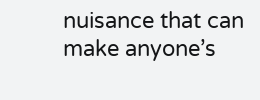nuisance that can make anyone’s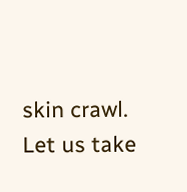skin crawl. Let us take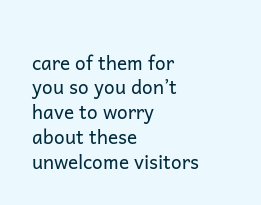care of them for you so you don’t have to worry about these unwelcome visitors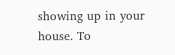showing up in your house. To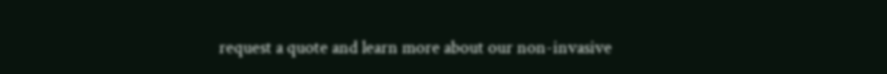request a quote and learn more about our non-invasive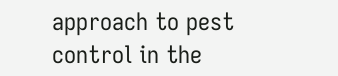approach to pest control in the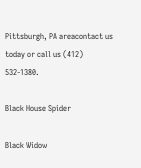Pittsburgh, PA areacontact us today or call us (412) 532-1380.

Black House Spider

Black Widow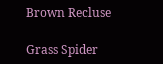Brown Recluse

Grass Spider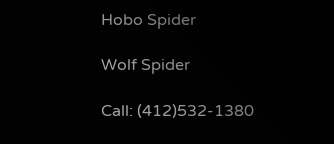Hobo Spider

Wolf Spider

Call: (412)532-1380